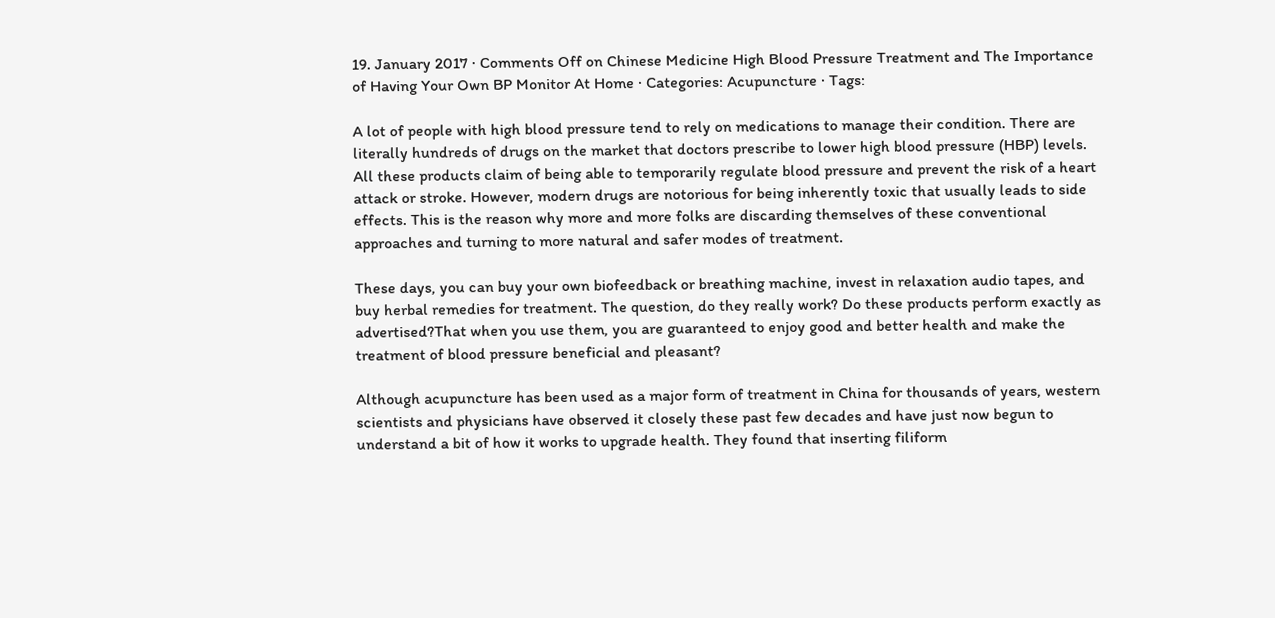19. January 2017 · Comments Off on Chinese Medicine High Blood Pressure Treatment and The Importance of Having Your Own BP Monitor At Home · Categories: Acupuncture · Tags:

A lot of people with high blood pressure tend to rely on medications to manage their condition. There are literally hundreds of drugs on the market that doctors prescribe to lower high blood pressure (HBP) levels. All these products claim of being able to temporarily regulate blood pressure and prevent the risk of a heart attack or stroke. However, modern drugs are notorious for being inherently toxic that usually leads to side effects. This is the reason why more and more folks are discarding themselves of these conventional approaches and turning to more natural and safer modes of treatment.

These days, you can buy your own biofeedback or breathing machine, invest in relaxation audio tapes, and buy herbal remedies for treatment. The question, do they really work? Do these products perform exactly as advertised?That when you use them, you are guaranteed to enjoy good and better health and make the treatment of blood pressure beneficial and pleasant?

Although acupuncture has been used as a major form of treatment in China for thousands of years, western scientists and physicians have observed it closely these past few decades and have just now begun to understand a bit of how it works to upgrade health. They found that inserting filiform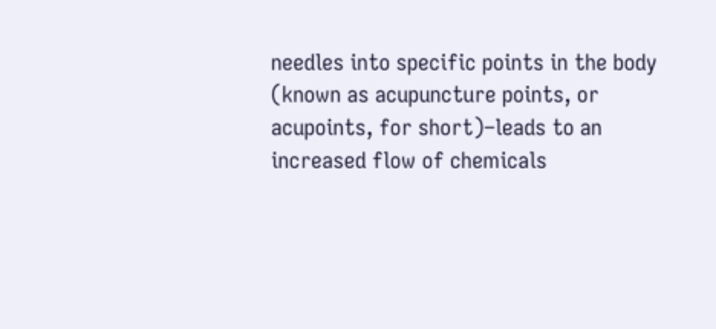needles into specific points in the body (known as acupuncture points, or acupoints, for short)–leads to an increased flow of chemicals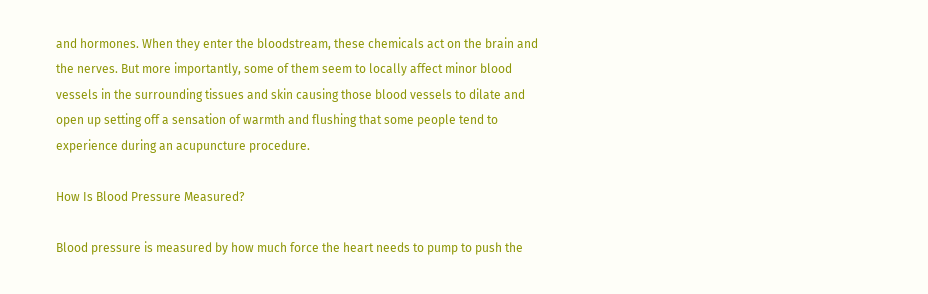and hormones. When they enter the bloodstream, these chemicals act on the brain and the nerves. But more importantly, some of them seem to locally affect minor blood vessels in the surrounding tissues and skin causing those blood vessels to dilate and open up setting off a sensation of warmth and flushing that some people tend to experience during an acupuncture procedure.

How Is Blood Pressure Measured?

Blood pressure is measured by how much force the heart needs to pump to push the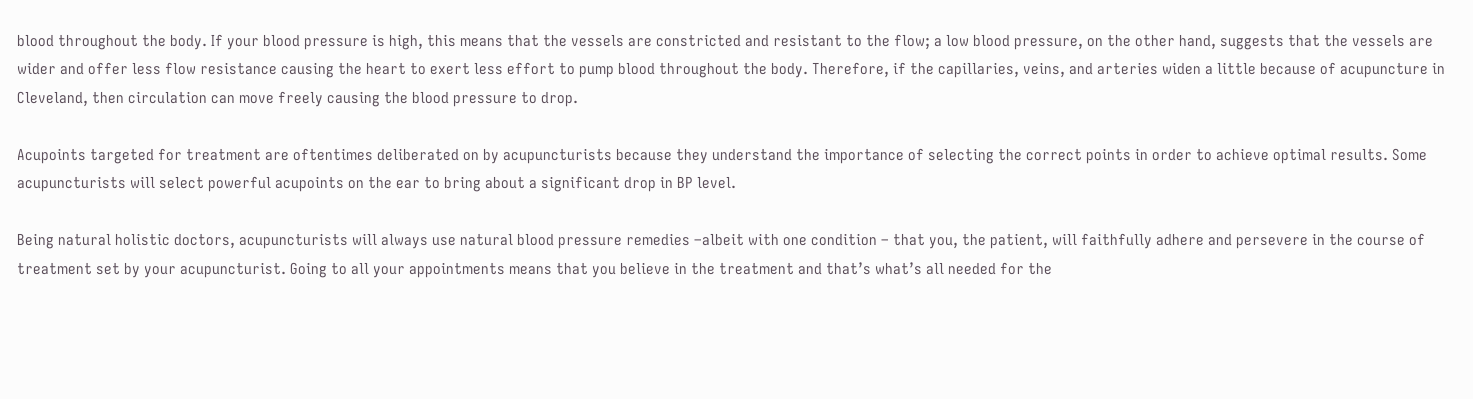blood throughout the body. If your blood pressure is high, this means that the vessels are constricted and resistant to the flow; a low blood pressure, on the other hand, suggests that the vessels are wider and offer less flow resistance causing the heart to exert less effort to pump blood throughout the body. Therefore, if the capillaries, veins, and arteries widen a little because of acupuncture in Cleveland, then circulation can move freely causing the blood pressure to drop.

Acupoints targeted for treatment are oftentimes deliberated on by acupuncturists because they understand the importance of selecting the correct points in order to achieve optimal results. Some acupuncturists will select powerful acupoints on the ear to bring about a significant drop in BP level.

Being natural holistic doctors, acupuncturists will always use natural blood pressure remedies –albeit with one condition – that you, the patient, will faithfully adhere and persevere in the course of treatment set by your acupuncturist. Going to all your appointments means that you believe in the treatment and that’s what’s all needed for the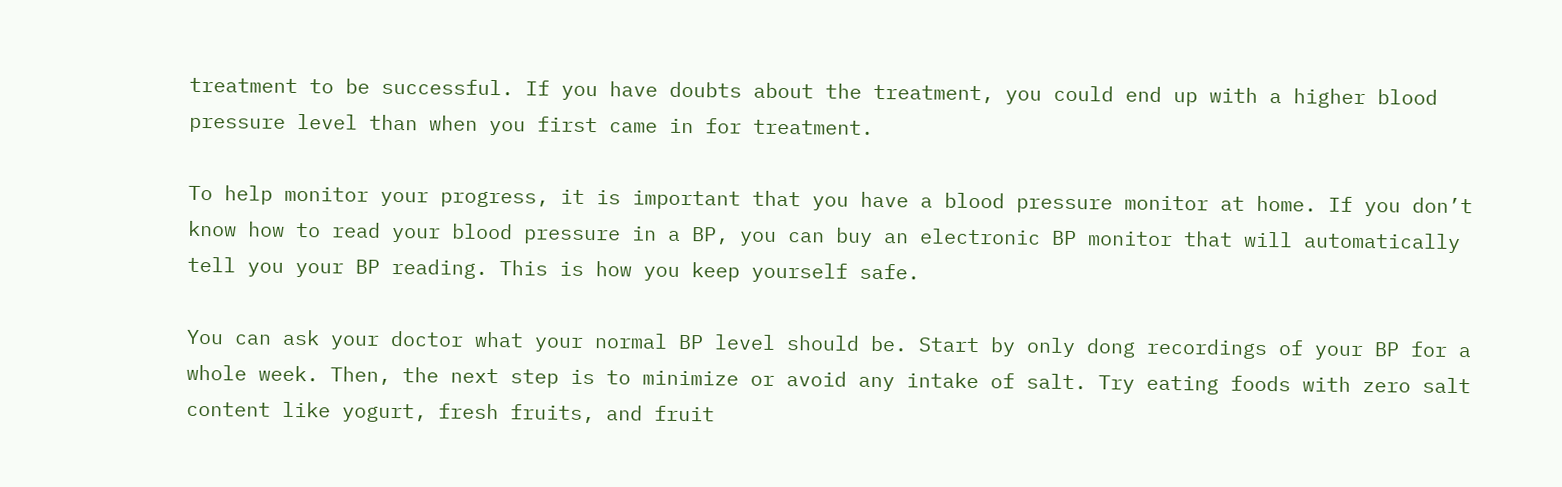treatment to be successful. If you have doubts about the treatment, you could end up with a higher blood pressure level than when you first came in for treatment.

To help monitor your progress, it is important that you have a blood pressure monitor at home. If you don’t know how to read your blood pressure in a BP, you can buy an electronic BP monitor that will automatically tell you your BP reading. This is how you keep yourself safe.

You can ask your doctor what your normal BP level should be. Start by only dong recordings of your BP for a whole week. Then, the next step is to minimize or avoid any intake of salt. Try eating foods with zero salt content like yogurt, fresh fruits, and fruit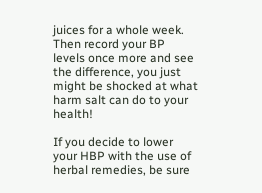juices for a whole week. Then record your BP levels once more and see the difference, you just might be shocked at what harm salt can do to your health!

If you decide to lower your HBP with the use of herbal remedies, be sure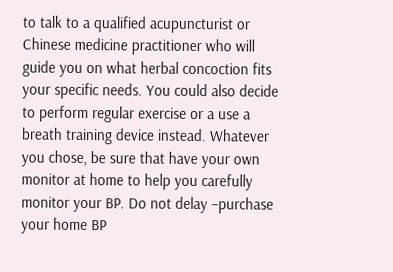to talk to a qualified acupuncturist or Chinese medicine practitioner who will guide you on what herbal concoction fits your specific needs. You could also decide to perform regular exercise or a use a breath training device instead. Whatever you chose, be sure that have your own monitor at home to help you carefully monitor your BP. Do not delay –purchase your home BP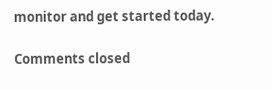monitor and get started today.

Comments closed